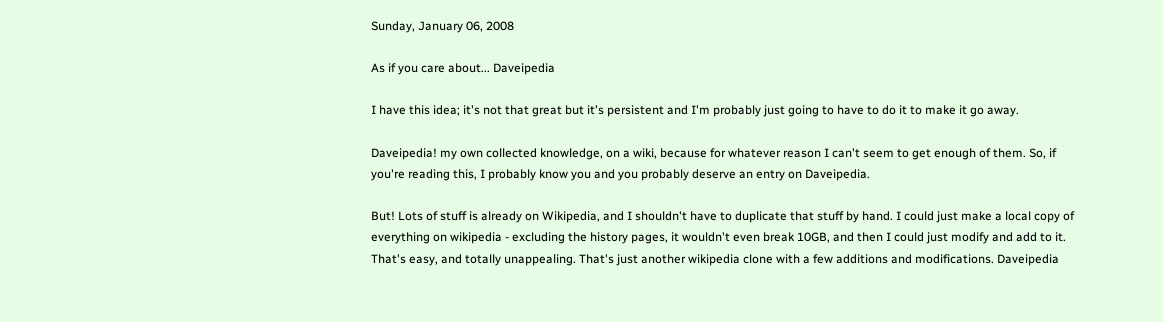Sunday, January 06, 2008

As if you care about... Daveipedia

I have this idea; it's not that great but it's persistent and I'm probably just going to have to do it to make it go away.

Daveipedia! my own collected knowledge, on a wiki, because for whatever reason I can't seem to get enough of them. So, if you're reading this, I probably know you and you probably deserve an entry on Daveipedia.

But! Lots of stuff is already on Wikipedia, and I shouldn't have to duplicate that stuff by hand. I could just make a local copy of everything on wikipedia - excluding the history pages, it wouldn't even break 10GB, and then I could just modify and add to it. That's easy, and totally unappealing. That's just another wikipedia clone with a few additions and modifications. Daveipedia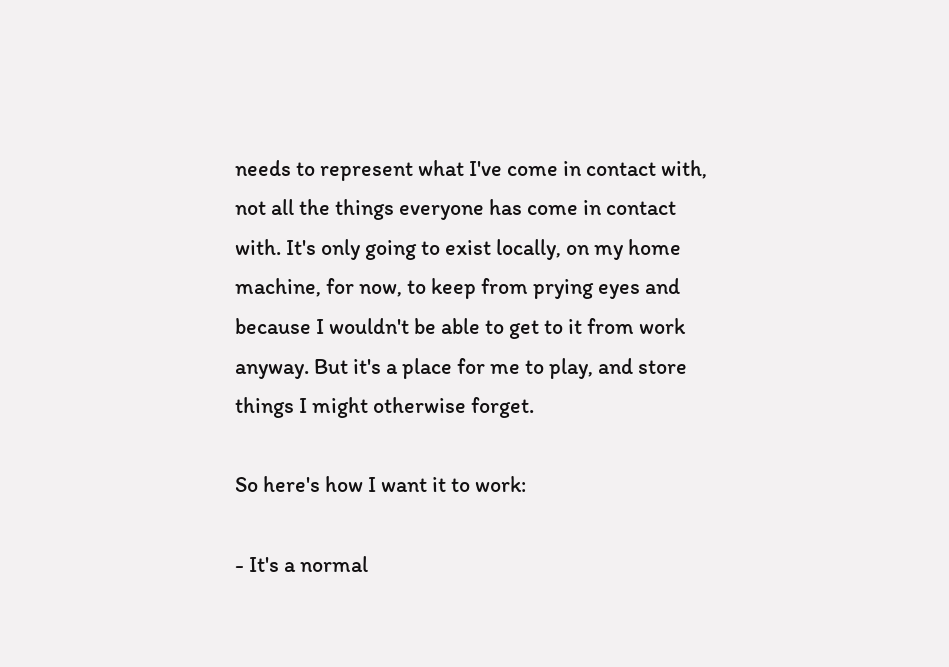needs to represent what I've come in contact with, not all the things everyone has come in contact with. It's only going to exist locally, on my home machine, for now, to keep from prying eyes and because I wouldn't be able to get to it from work anyway. But it's a place for me to play, and store things I might otherwise forget.

So here's how I want it to work:

- It's a normal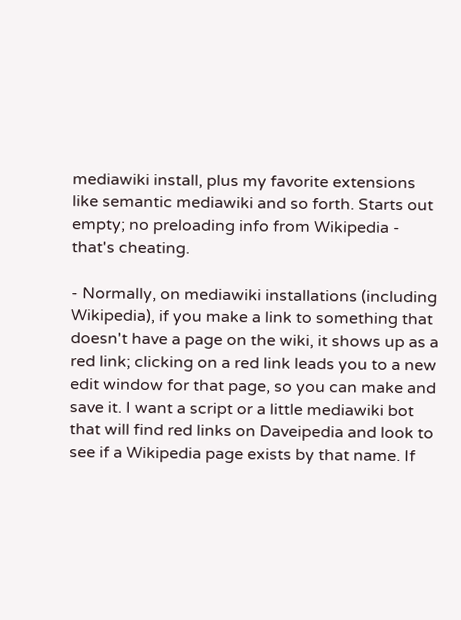mediawiki install, plus my favorite extensions like semantic mediawiki and so forth. Starts out empty; no preloading info from Wikipedia - that's cheating.

- Normally, on mediawiki installations (including Wikipedia), if you make a link to something that doesn't have a page on the wiki, it shows up as a red link; clicking on a red link leads you to a new edit window for that page, so you can make and save it. I want a script or a little mediawiki bot that will find red links on Daveipedia and look to see if a Wikipedia page exists by that name. If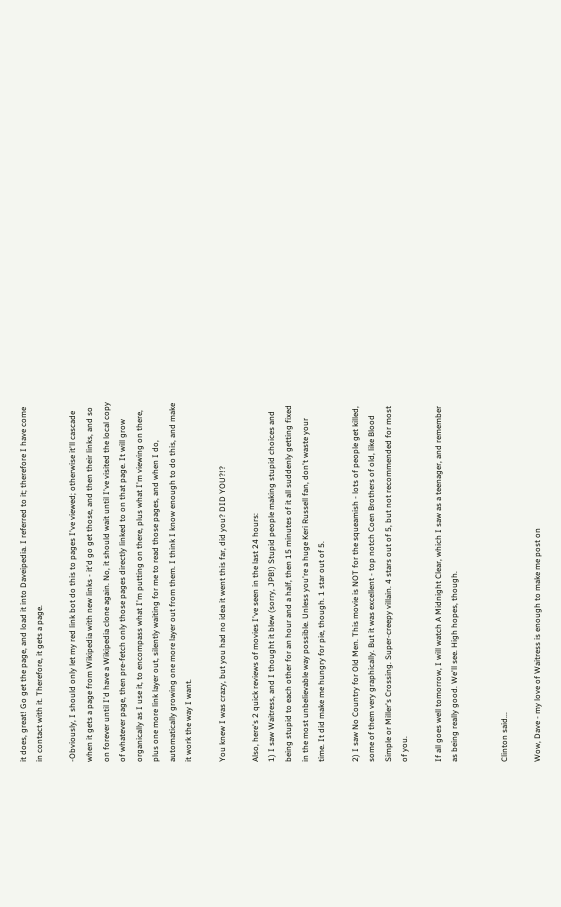it does, great! Go get the page, and load it into Daveipedia. I referred to it; therefore I have come in contact with it. Therefore, it gets a page.

-Obviously, I should only let my red link bot do this to pages I've viewed; otherwise it'll cascade when it gets a page from Wikipedia with new links - it'd go get those, and then their links, and so on forever until I'd have a Wikipedia clone again. No, it should wait until I've visited the local copy of whatever page, then pre-fetch only those pages directly linked to on that page. It will grow organically as I use it, to encompass what I'm putting on there, plus what I'm viewing on there, plus one more link layer out, silently waiting for me to read those pages, and when I do, automatically growing one more layer out from them. I think I know enough to do this, and make it work the way I want.

You knew I was crazy, but you had no idea it went this far, did you? DID YOU?!?

Also, here's 2 quick reviews of movies I've seen in the last 24 hours:
1) I saw Waitress, and I thought it blew (sorry, JPB!) Stupid people making stupid choices and being stupid to each other for an hour and a half, then 15 minutes of it all suddenly getting fixed in the most unbelievable way possible. Unless you're a huge Keri Russell fan, don't waste your time. It did make me hungry for pie, though. 1 star out of 5.

2) I saw No Country for Old Men. This movie is NOT for the squeamish - lots of people get killed, some of them very graphically. But it was excellent - top notch Coen Brothers of old, like Blood Simple or Miller's Crossing. Super-creepy villain. 4 stars out of 5, but not recommended for most of you.

If all goes well tomorrow, I will watch A Midnight Clear, which I saw as a teenager, and remember as being really good. We'll see. High hopes, though.


Clinton said...

Wow, Dave - my love of Waitress is enough to make me post on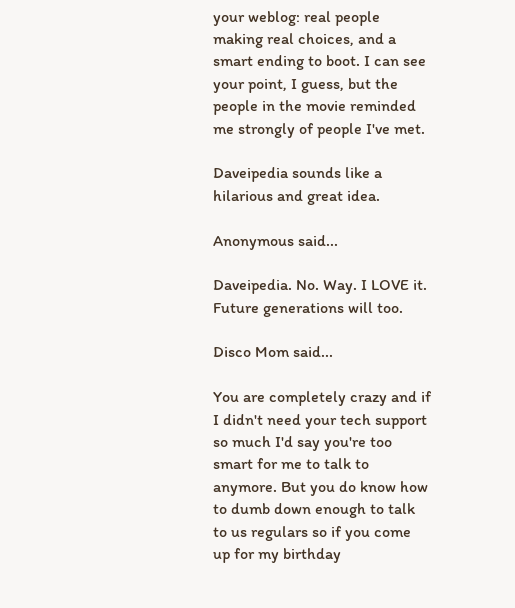your weblog: real people making real choices, and a smart ending to boot. I can see your point, I guess, but the people in the movie reminded me strongly of people I've met.

Daveipedia sounds like a hilarious and great idea.

Anonymous said...

Daveipedia. No. Way. I LOVE it. Future generations will too.

Disco Mom said...

You are completely crazy and if I didn't need your tech support so much I'd say you're too smart for me to talk to anymore. But you do know how to dumb down enough to talk to us regulars so if you come up for my birthday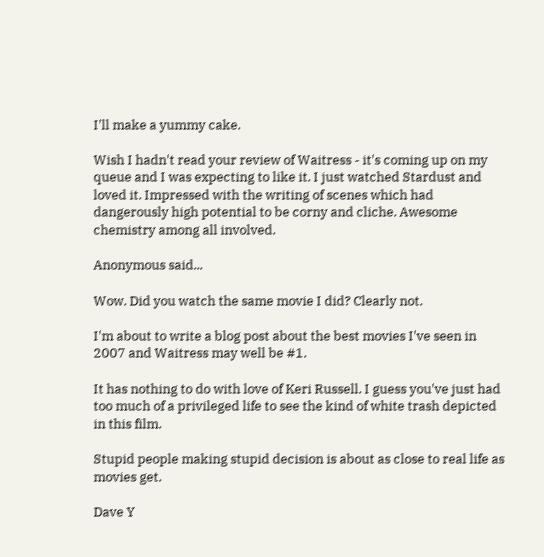I'll make a yummy cake.

Wish I hadn't read your review of Waitress - it's coming up on my queue and I was expecting to like it. I just watched Stardust and loved it. Impressed with the writing of scenes which had dangerously high potential to be corny and cliche. Awesome chemistry among all involved.

Anonymous said...

Wow. Did you watch the same movie I did? Clearly not.

I'm about to write a blog post about the best movies I've seen in 2007 and Waitress may well be #1.

It has nothing to do with love of Keri Russell. I guess you've just had too much of a privileged life to see the kind of white trash depicted in this film.

Stupid people making stupid decision is about as close to real life as movies get.

Dave Y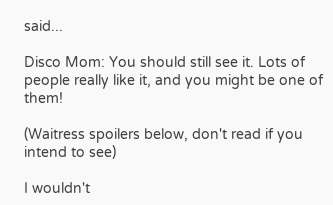said...

Disco Mom: You should still see it. Lots of people really like it, and you might be one of them!

(Waitress spoilers below, don't read if you intend to see)

I wouldn't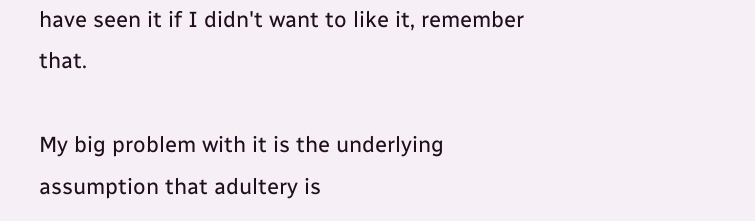have seen it if I didn't want to like it, remember that.

My big problem with it is the underlying assumption that adultery is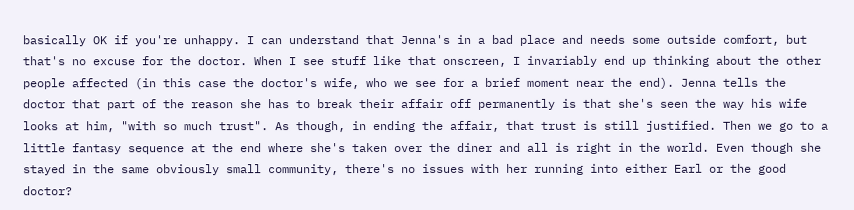basically OK if you're unhappy. I can understand that Jenna's in a bad place and needs some outside comfort, but that's no excuse for the doctor. When I see stuff like that onscreen, I invariably end up thinking about the other people affected (in this case the doctor's wife, who we see for a brief moment near the end). Jenna tells the doctor that part of the reason she has to break their affair off permanently is that she's seen the way his wife looks at him, "with so much trust". As though, in ending the affair, that trust is still justified. Then we go to a little fantasy sequence at the end where she's taken over the diner and all is right in the world. Even though she stayed in the same obviously small community, there's no issues with her running into either Earl or the good doctor?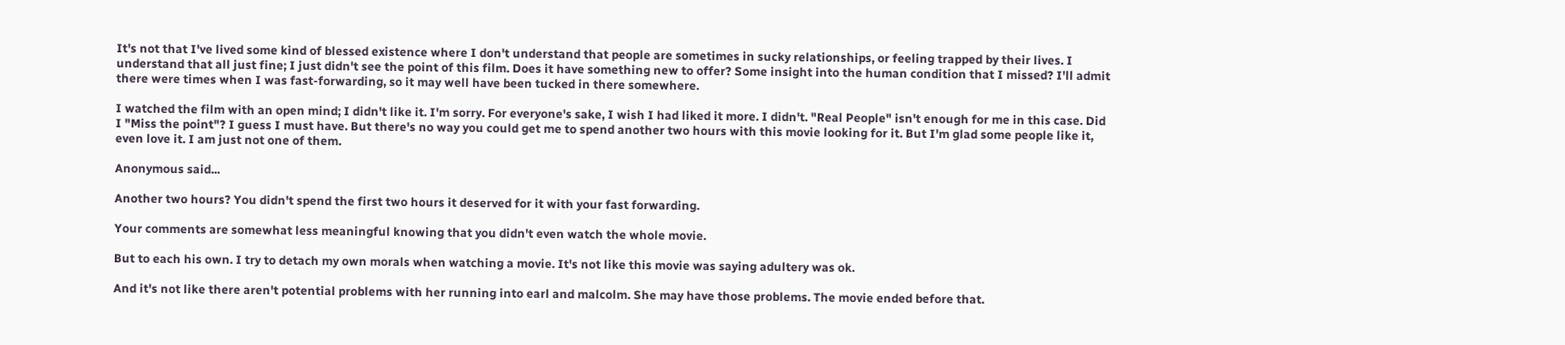It's not that I've lived some kind of blessed existence where I don't understand that people are sometimes in sucky relationships, or feeling trapped by their lives. I understand that all just fine; I just didn't see the point of this film. Does it have something new to offer? Some insight into the human condition that I missed? I'll admit there were times when I was fast-forwarding, so it may well have been tucked in there somewhere.

I watched the film with an open mind; I didn't like it. I'm sorry. For everyone's sake, I wish I had liked it more. I didn't. "Real People" isn't enough for me in this case. Did I "Miss the point"? I guess I must have. But there's no way you could get me to spend another two hours with this movie looking for it. But I'm glad some people like it, even love it. I am just not one of them.

Anonymous said...

Another two hours? You didn't spend the first two hours it deserved for it with your fast forwarding.

Your comments are somewhat less meaningful knowing that you didn't even watch the whole movie.

But to each his own. I try to detach my own morals when watching a movie. It's not like this movie was saying adultery was ok.

And it's not like there aren't potential problems with her running into earl and malcolm. She may have those problems. The movie ended before that.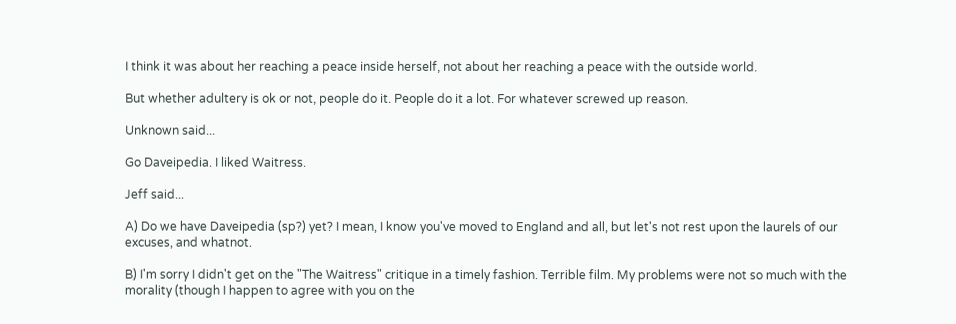I think it was about her reaching a peace inside herself, not about her reaching a peace with the outside world.

But whether adultery is ok or not, people do it. People do it a lot. For whatever screwed up reason.

Unknown said...

Go Daveipedia. I liked Waitress.

Jeff said...

A) Do we have Daveipedia (sp?) yet? I mean, I know you've moved to England and all, but let's not rest upon the laurels of our excuses, and whatnot.

B) I'm sorry I didn't get on the "The Waitress" critique in a timely fashion. Terrible film. My problems were not so much with the morality (though I happen to agree with you on the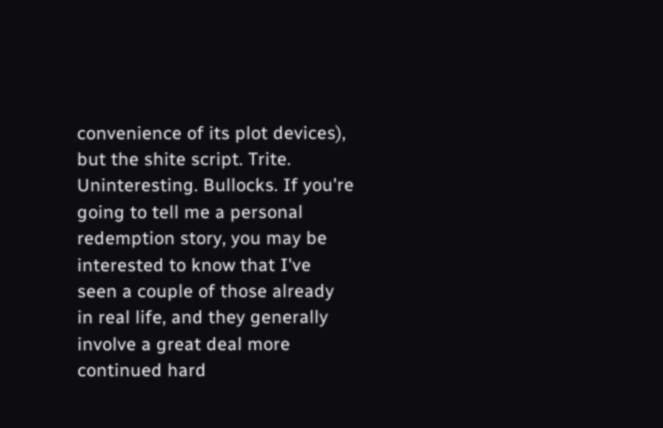convenience of its plot devices), but the shite script. Trite. Uninteresting. Bullocks. If you're going to tell me a personal redemption story, you may be interested to know that I've seen a couple of those already in real life, and they generally involve a great deal more continued hard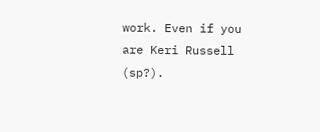work. Even if you are Keri Russell (sp?).